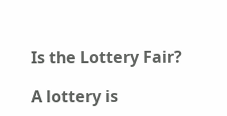Is the Lottery Fair?

A lottery is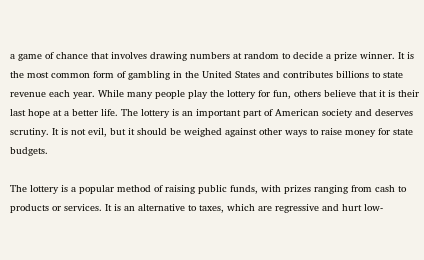a game of chance that involves drawing numbers at random to decide a prize winner. It is the most common form of gambling in the United States and contributes billions to state revenue each year. While many people play the lottery for fun, others believe that it is their last hope at a better life. The lottery is an important part of American society and deserves scrutiny. It is not evil, but it should be weighed against other ways to raise money for state budgets.

The lottery is a popular method of raising public funds, with prizes ranging from cash to products or services. It is an alternative to taxes, which are regressive and hurt low-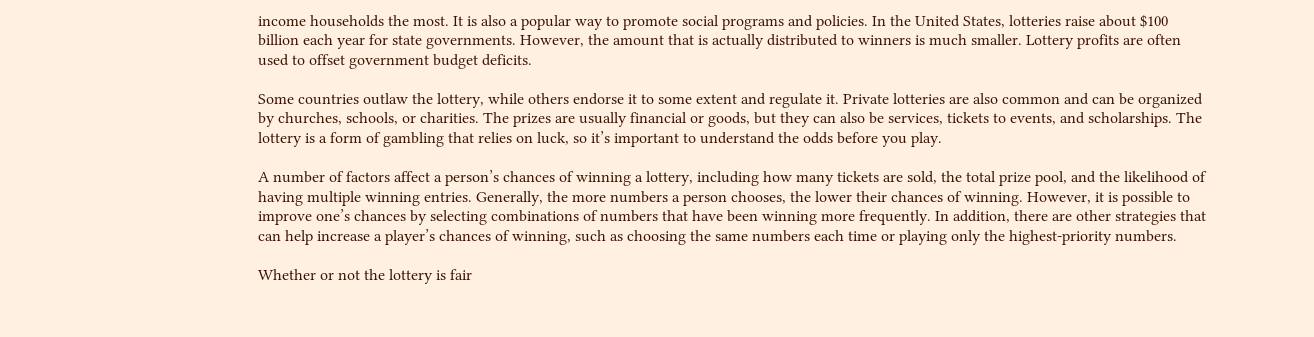income households the most. It is also a popular way to promote social programs and policies. In the United States, lotteries raise about $100 billion each year for state governments. However, the amount that is actually distributed to winners is much smaller. Lottery profits are often used to offset government budget deficits.

Some countries outlaw the lottery, while others endorse it to some extent and regulate it. Private lotteries are also common and can be organized by churches, schools, or charities. The prizes are usually financial or goods, but they can also be services, tickets to events, and scholarships. The lottery is a form of gambling that relies on luck, so it’s important to understand the odds before you play.

A number of factors affect a person’s chances of winning a lottery, including how many tickets are sold, the total prize pool, and the likelihood of having multiple winning entries. Generally, the more numbers a person chooses, the lower their chances of winning. However, it is possible to improve one’s chances by selecting combinations of numbers that have been winning more frequently. In addition, there are other strategies that can help increase a player’s chances of winning, such as choosing the same numbers each time or playing only the highest-priority numbers.

Whether or not the lottery is fair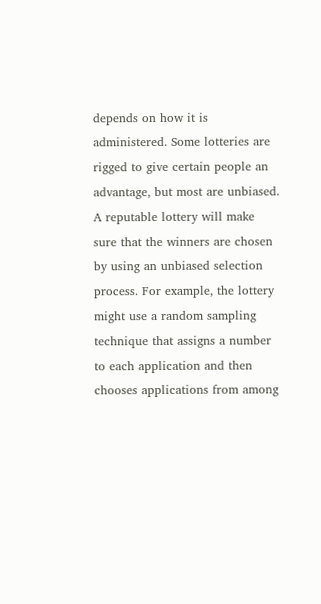depends on how it is administered. Some lotteries are rigged to give certain people an advantage, but most are unbiased. A reputable lottery will make sure that the winners are chosen by using an unbiased selection process. For example, the lottery might use a random sampling technique that assigns a number to each application and then chooses applications from among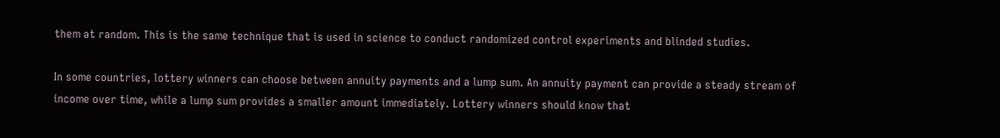them at random. This is the same technique that is used in science to conduct randomized control experiments and blinded studies.

In some countries, lottery winners can choose between annuity payments and a lump sum. An annuity payment can provide a steady stream of income over time, while a lump sum provides a smaller amount immediately. Lottery winners should know that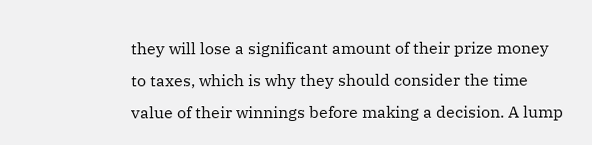they will lose a significant amount of their prize money to taxes, which is why they should consider the time value of their winnings before making a decision. A lump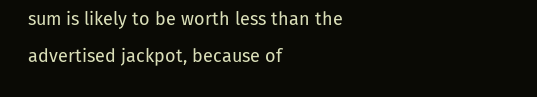sum is likely to be worth less than the advertised jackpot, because of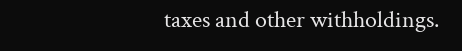taxes and other withholdings.